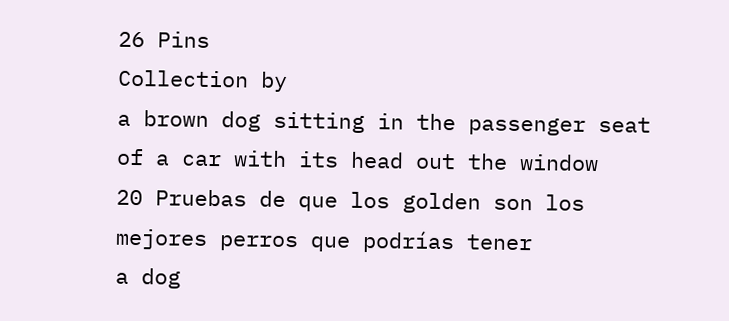26 Pins
Collection by
a brown dog sitting in the passenger seat of a car with its head out the window
20 Pruebas de que los golden son los mejores perros que podrías tener
a dog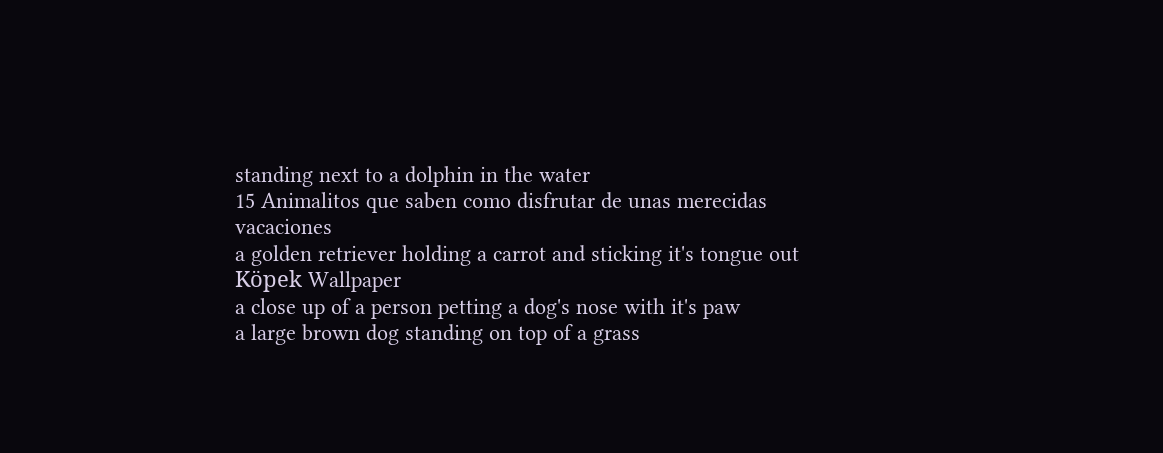standing next to a dolphin in the water
15 Animalitos que saben como disfrutar de unas merecidas vacaciones
a golden retriever holding a carrot and sticking it's tongue out
Köpek Wallpaper
a close up of a person petting a dog's nose with it's paw
a large brown dog standing on top of a grass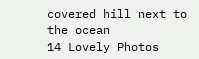covered hill next to the ocean
14 Lovely Photos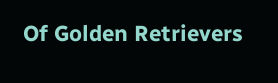Of Golden Retrievers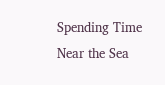Spending Time Near the Sea